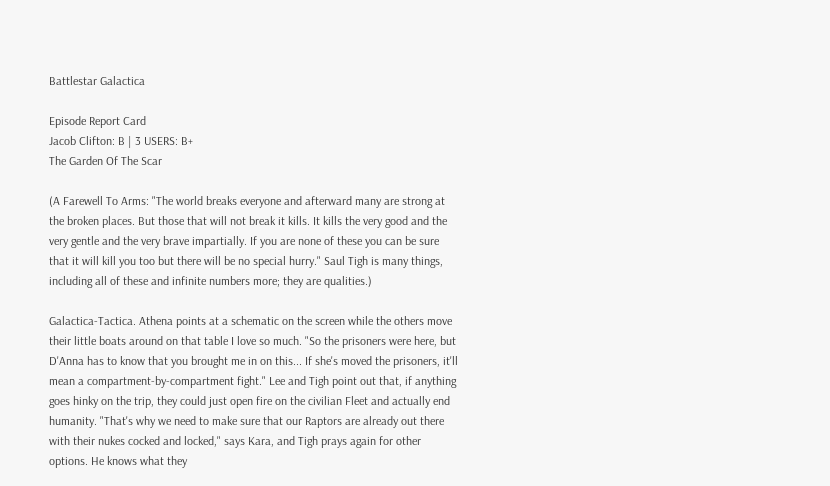Battlestar Galactica

Episode Report Card
Jacob Clifton: B | 3 USERS: B+
The Garden Of The Scar

(A Farewell To Arms: "The world breaks everyone and afterward many are strong at the broken places. But those that will not break it kills. It kills the very good and the very gentle and the very brave impartially. If you are none of these you can be sure that it will kill you too but there will be no special hurry." Saul Tigh is many things, including all of these and infinite numbers more; they are qualities.)

Galactica-Tactica. Athena points at a schematic on the screen while the others move their little boats around on that table I love so much. "So the prisoners were here, but D'Anna has to know that you brought me in on this... If she's moved the prisoners, it'll mean a compartment-by-compartment fight." Lee and Tigh point out that, if anything goes hinky on the trip, they could just open fire on the civilian Fleet and actually end humanity. "That's why we need to make sure that our Raptors are already out there with their nukes cocked and locked," says Kara, and Tigh prays again for other options. He knows what they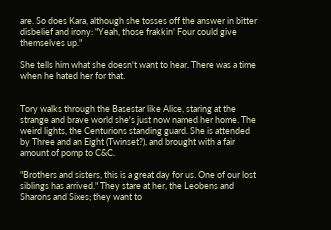are. So does Kara, although she tosses off the answer in bitter disbelief and irony: "Yeah, those frakkin' Four could give themselves up."

She tells him what she doesn't want to hear. There was a time when he hated her for that.


Tory walks through the Basestar like Alice, staring at the strange and brave world she's just now named her home. The weird lights, the Centurions standing guard. She is attended by Three and an Eight (Twinset?), and brought with a fair amount of pomp to C&C.

"Brothers and sisters, this is a great day for us. One of our lost siblings has arrived." They stare at her, the Leobens and Sharons and Sixes; they want to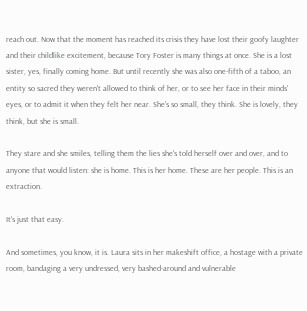reach out. Now that the moment has reached its crisis they have lost their goofy laughter and their childlike excitement, because Tory Foster is many things at once. She is a lost sister, yes, finally coming home. But until recently she was also one-fifth of a taboo, an entity so sacred they weren't allowed to think of her, or to see her face in their minds' eyes, or to admit it when they felt her near. She's so small, they think. She is lovely, they think, but she is small.

They stare and she smiles, telling them the lies she's told herself over and over, and to anyone that would listen: she is home. This is her home. These are her people. This is an extraction.

It's just that easy.

And sometimes, you know, it is. Laura sits in her makeshift office, a hostage with a private room, bandaging a very undressed, very bashed-around and vulnerable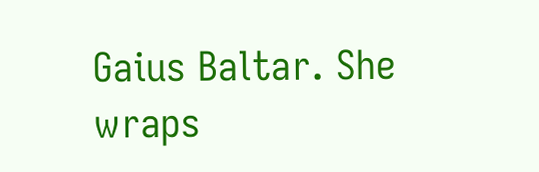Gaius Baltar. She wraps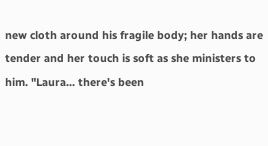new cloth around his fragile body; her hands are tender and her touch is soft as she ministers to him. "Laura... there's been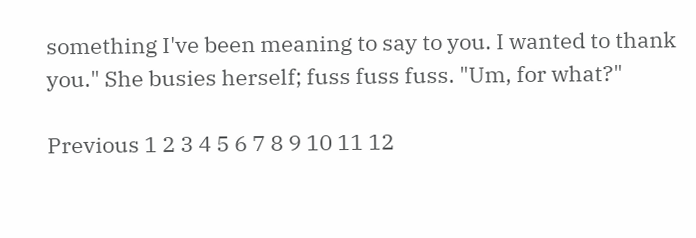something I've been meaning to say to you. I wanted to thank you." She busies herself; fuss fuss fuss. "Um, for what?"

Previous 1 2 3 4 5 6 7 8 9 10 11 12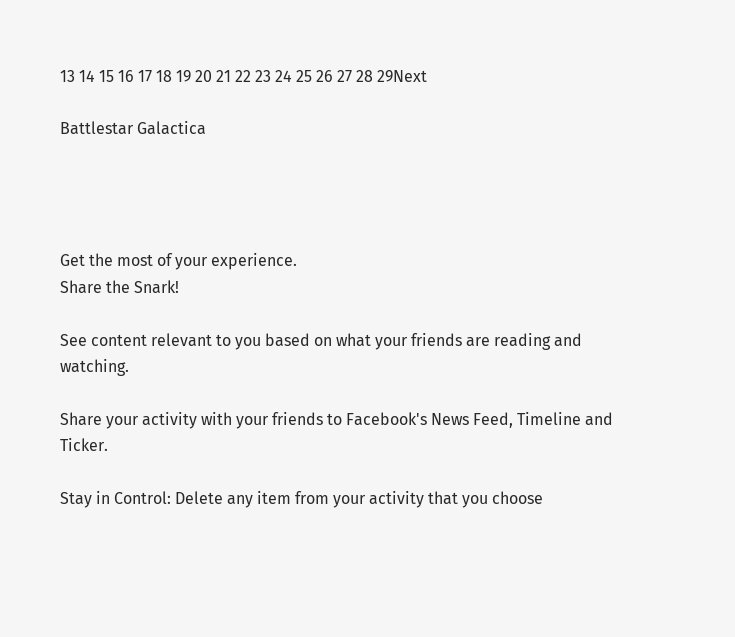13 14 15 16 17 18 19 20 21 22 23 24 25 26 27 28 29Next

Battlestar Galactica




Get the most of your experience.
Share the Snark!

See content relevant to you based on what your friends are reading and watching.

Share your activity with your friends to Facebook's News Feed, Timeline and Ticker.

Stay in Control: Delete any item from your activity that you choose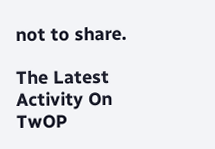not to share.

The Latest Activity On TwOP